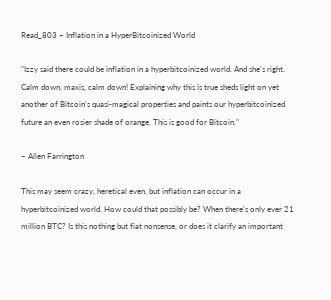Read_803 – Inflation in a HyperBitcoinized World

"Izzy said there could be inflation in a hyperbitcoinized world. And she's right. Calm down, maxis, calm down! Explaining why this is true sheds light on yet another of Bitcoin’s quasi-magical properties and paints our hyperbitcoinized future an even rosier shade of orange. This is good for Bitcoin."

~ Allen Farrington

This may seem crazy, heretical even, but inflation can occur in a hyperbitcoinized world. How could that possibly be? When there's only ever 21 million BTC? Is this nothing but fiat nonsense, or does it clarify an important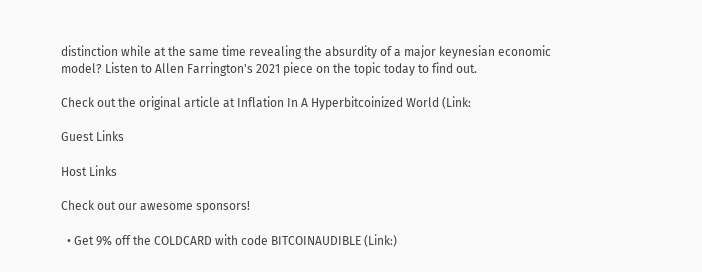distinction while at the same time revealing the absurdity of a major keynesian economic model? Listen to Allen Farrington's 2021 piece on the topic today to find out.

Check out the original article at Inflation In A Hyperbitcoinized World (Link:

Guest Links

Host Links

Check out our awesome sponsors!

  • Get 9% off the COLDCARD with code BITCOINAUDIBLE (Link:)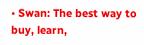• Swan: The best way to buy, learn,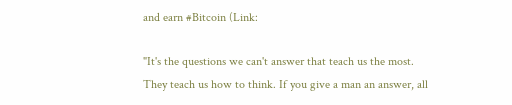and earn #Bitcoin (Link:

"It's the questions we can't answer that teach us the most. They teach us how to think. If you give a man an answer, all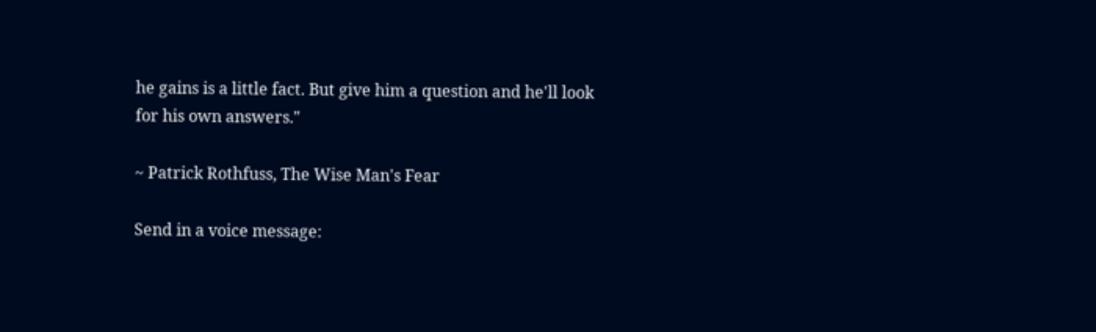he gains is a little fact. But give him a question and he'll look for his own answers."

~ Patrick Rothfuss, The Wise Man's Fear

Send in a voice message: